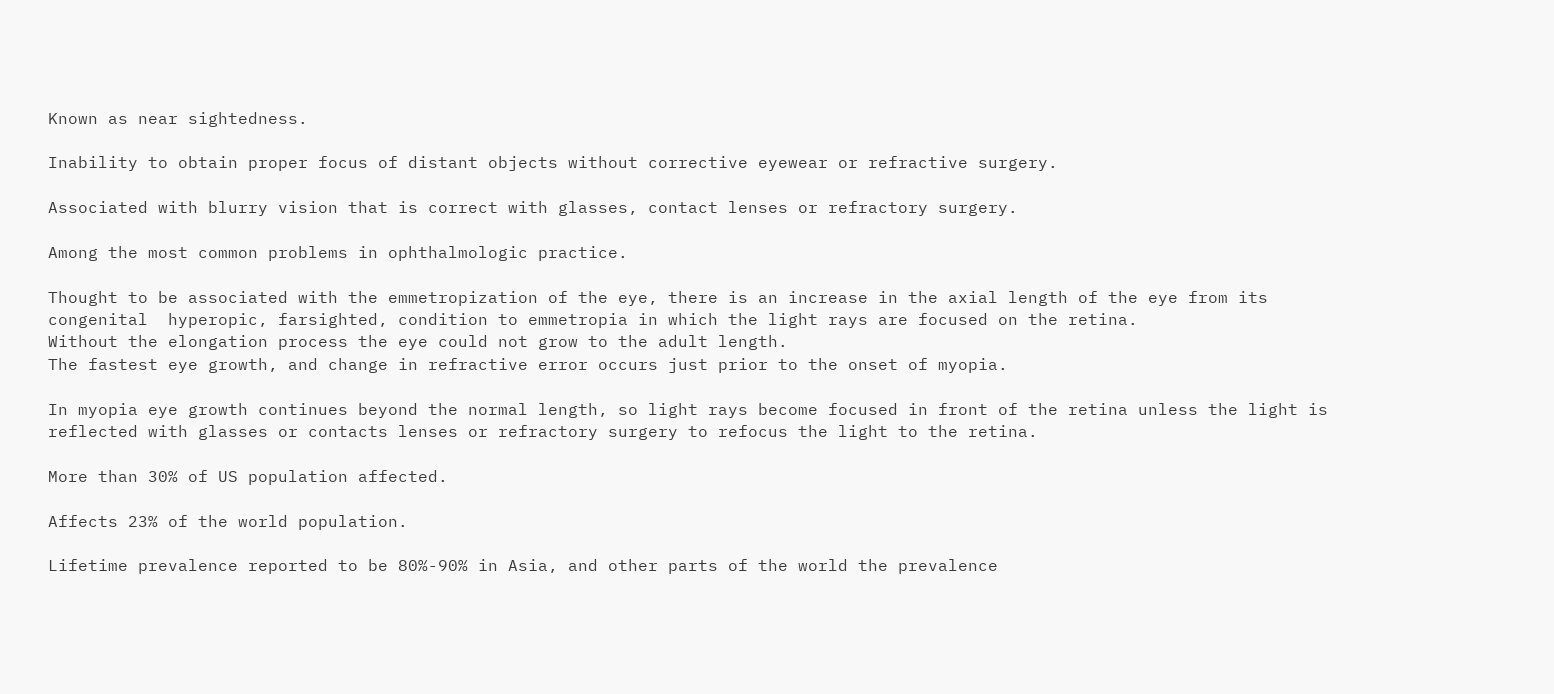Known as near sightedness.

Inability to obtain proper focus of distant objects without corrective eyewear or refractive surgery.

Associated with blurry vision that is correct with glasses, contact lenses or refractory surgery.

Among the most common problems in ophthalmologic practice.

Thought to be associated with the emmetropization of the eye, there is an increase in the axial length of the eye from its congenital  hyperopic, farsighted, condition to emmetropia in which the light rays are focused on the retina.
Without the elongation process the eye could not grow to the adult length.
The fastest eye growth, and change in refractive error occurs just prior to the onset of myopia.

In myopia eye growth continues beyond the normal length, so light rays become focused in front of the retina unless the light is reflected with glasses or contacts lenses or refractory surgery to refocus the light to the retina.

More than 30% of US population affected.

Affects 23% of the world population.

Lifetime prevalence reported to be 80%-90% in Asia, and other parts of the world the prevalence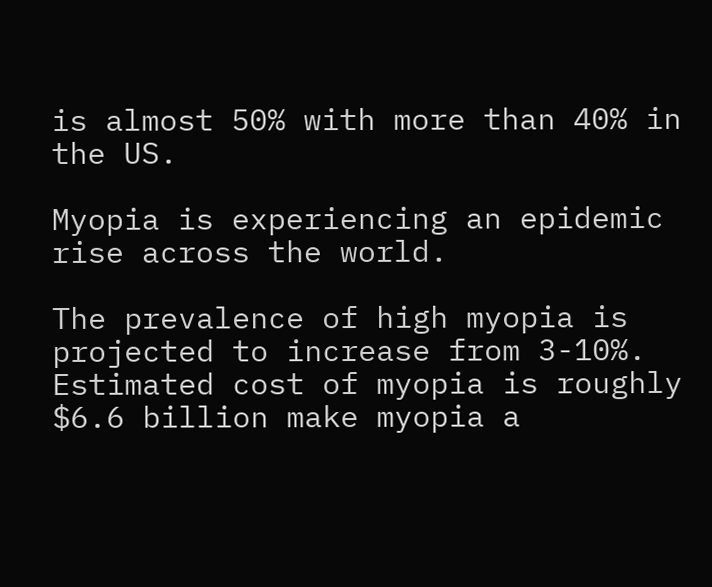is almost 50% with more than 40% in the US.

Myopia is experiencing an epidemic rise across the world.

The prevalence of high myopia is projected to increase from 3-10%.
Estimated cost of myopia is roughly $6.6 billion make myopia a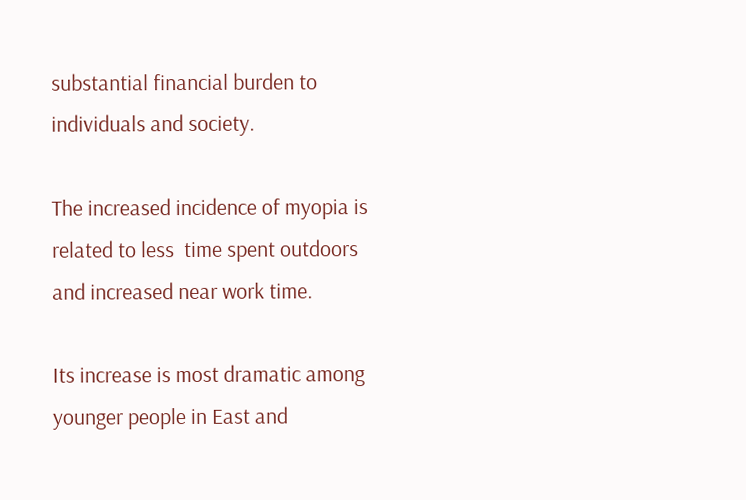substantial financial burden to individuals and society.

The increased incidence of myopia is related to less  time spent outdoors and increased near work time.

Its increase is most dramatic among younger people in East and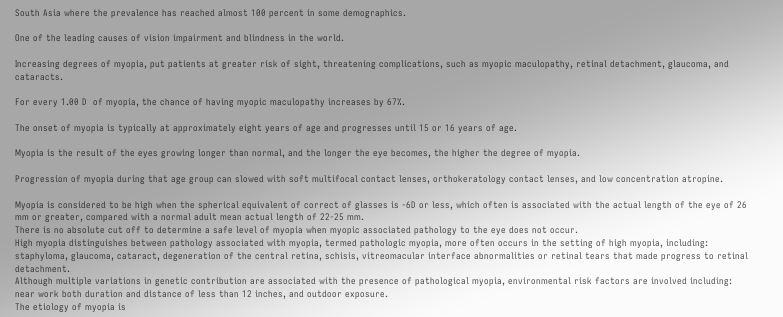South Asia where the prevalence has reached almost 100 percent in some demographics.

One of the leading causes of vision impairment and blindness in the world.

Increasing degrees of myopia, put patients at greater risk of sight, threatening complications, such as myopic maculopathy, retinal detachment, glaucoma, and cataracts.

For every 1.00 D  of myopia, the chance of having myopic maculopathy increases by 67%.

The onset of myopia is typically at approximately eight years of age and progresses until 15 or 16 years of age.

Myopia is the result of the eyes growing longer than normal, and the longer the eye becomes, the higher the degree of myopia.

Progression of myopia during that age group can slowed with soft multifocal contact lenses, orthokeratology contact lenses, and low concentration atropine.

Myopia is considered to be high when the spherical equivalent of correct of glasses is -6D or less, which often is associated with the actual length of the eye of 26 mm or greater, compared with a normal adult mean actual length of 22-25 mm.
There is no absolute cut off to determine a safe level of myopia when myopic associated pathology to the eye does not occur.
High myopia distinguishes between pathology associated with myopia, termed pathologic myopia, more often occurs in the setting of high myopia, including: staphyloma, glaucoma, cataract, degeneration of the central retina, schisis, vitreomacular interface abnormalities or retinal tears that made progress to retinal detachment.
Although multiple variations in genetic contribution are associated with the presence of pathological myopia, environmental risk factors are involved including: near work both duration and distance of less than 12 inches, and outdoor exposure.
The etiology of myopia is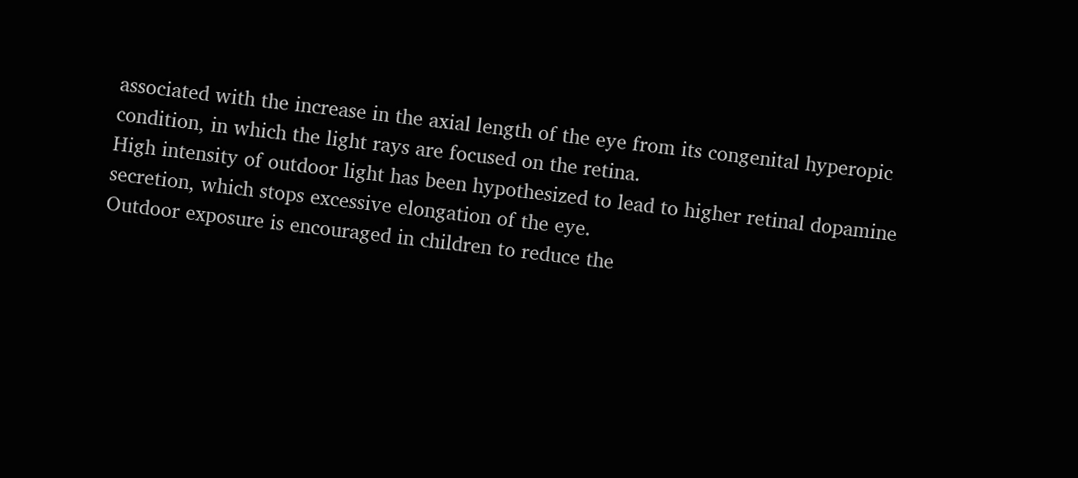associated with the increase in the axial length of the eye from its congenital hyperopic condition, in which the light rays are focused on the retina.
High intensity of outdoor light has been hypothesized to lead to higher retinal dopamine secretion, which stops excessive elongation of the eye.
Outdoor exposure is encouraged in children to reduce the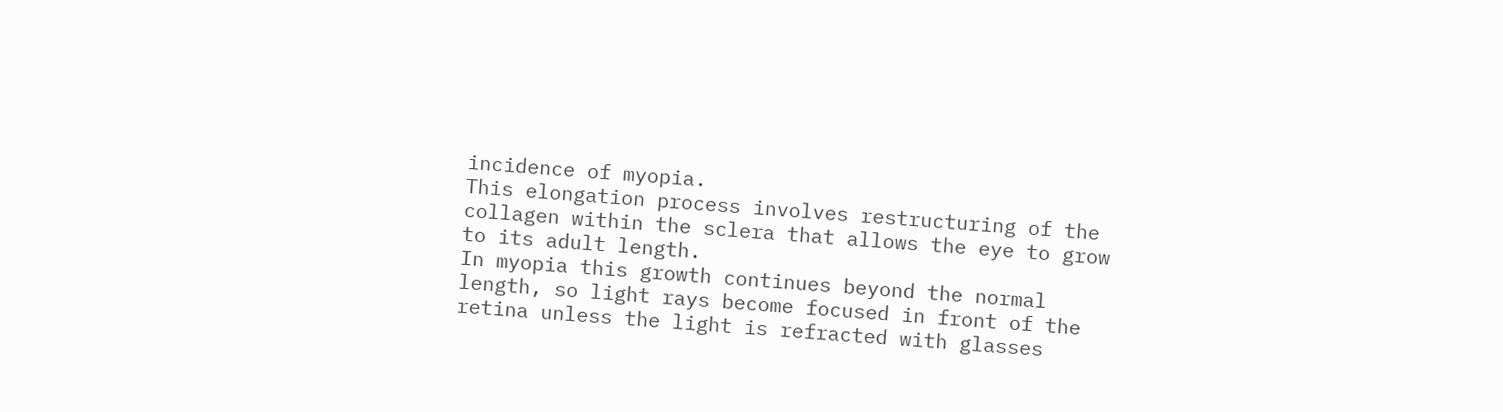incidence of myopia.
This elongation process involves restructuring of the collagen within the sclera that allows the eye to grow to its adult length.
In myopia this growth continues beyond the normal length, so light rays become focused in front of the retina unless the light is refracted with glasses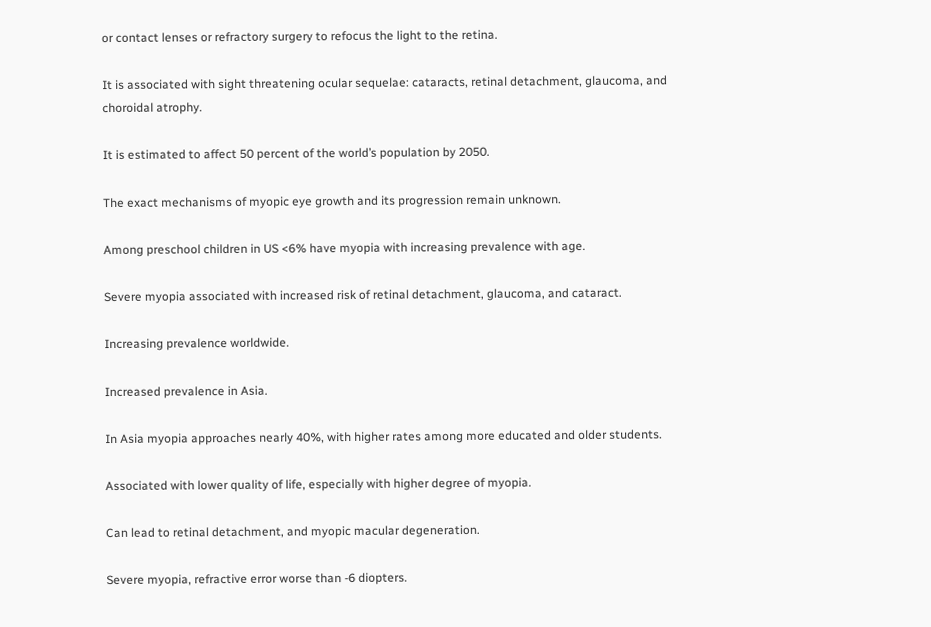or contact lenses or refractory surgery to refocus the light to the retina.

It is associated with sight threatening ocular sequelae: cataracts, retinal detachment, glaucoma, and choroidal atrophy.

It is estimated to affect 50 percent of the world’s population by 2050.

The exact mechanisms of myopic eye growth and its progression remain unknown.

Among preschool children in US <6% have myopia with increasing prevalence with age.

Severe myopia associated with increased risk of retinal detachment, glaucoma, and cataract.

Increasing prevalence worldwide.

Increased prevalence in Asia.

In Asia myopia approaches nearly 40%, with higher rates among more educated and older students.

Associated with lower quality of life, especially with higher degree of myopia.

Can lead to retinal detachment, and myopic macular degeneration.

Severe myopia, refractive error worse than -6 diopters.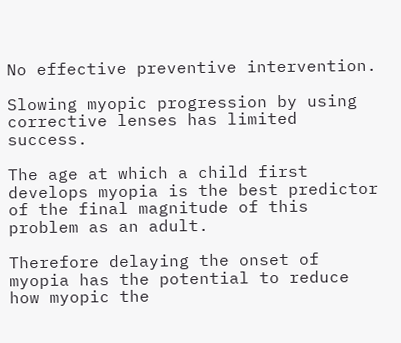No effective preventive intervention.

Slowing myopic progression by using corrective lenses has limited success.

The age at which a child first develops myopia is the best predictor of the final magnitude of this problem as an adult.

Therefore delaying the onset of myopia has the potential to reduce how myopic the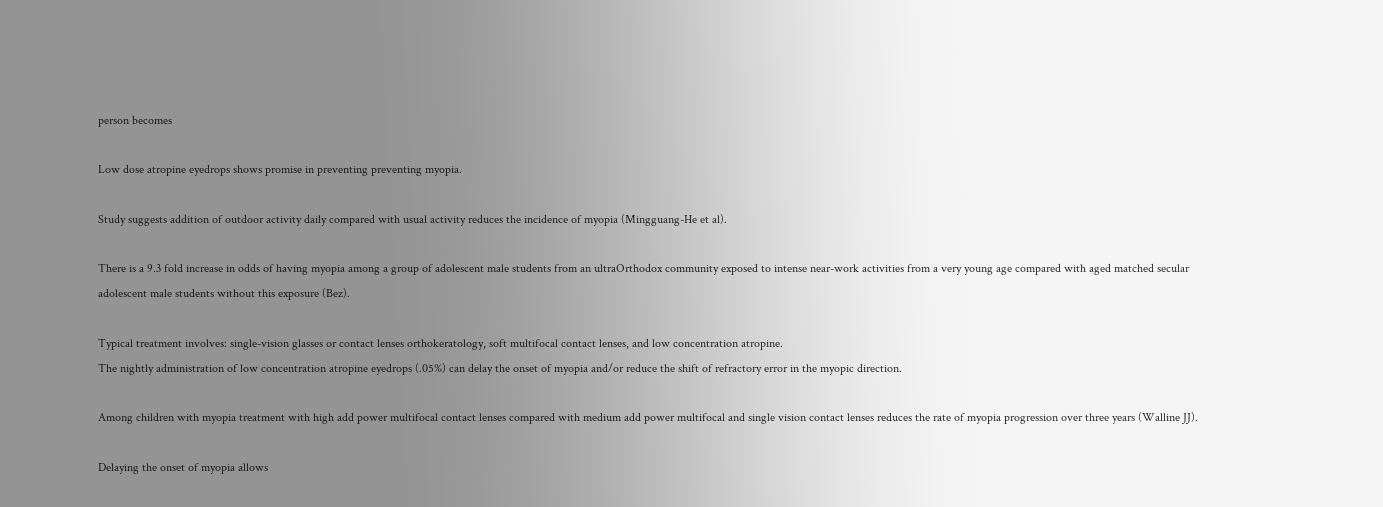person becomes

Low dose atropine eyedrops shows promise in preventing preventing myopia.

Study suggests addition of outdoor activity daily compared with usual activity reduces the incidence of myopia (Mingguang-He et al).

There is a 9.3 fold increase in odds of having myopia among a group of adolescent male students from an ultraOrthodox community exposed to intense near-work activities from a very young age compared with aged matched secular adolescent male students without this exposure (Bez).

Typical treatment involves: single-vision glasses or contact lenses orthokeratology, soft multifocal contact lenses, and low concentration atropine.
The nightly administration of low concentration atropine eyedrops (.05%) can delay the onset of myopia and/or reduce the shift of refractory error in the myopic direction.

Among children with myopia treatment with high add power multifocal contact lenses compared with medium add power multifocal and single vision contact lenses reduces the rate of myopia progression over three years (Walline JJ).

Delaying the onset of myopia allows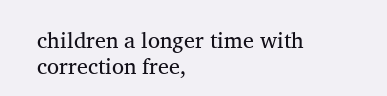children a longer time with correction free,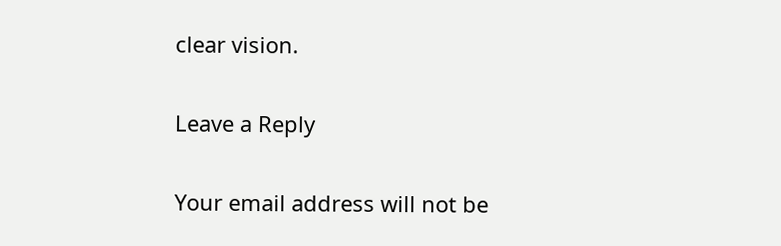clear vision.

Leave a Reply

Your email address will not be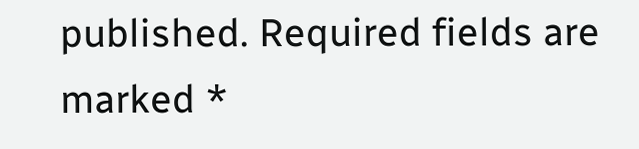published. Required fields are marked *